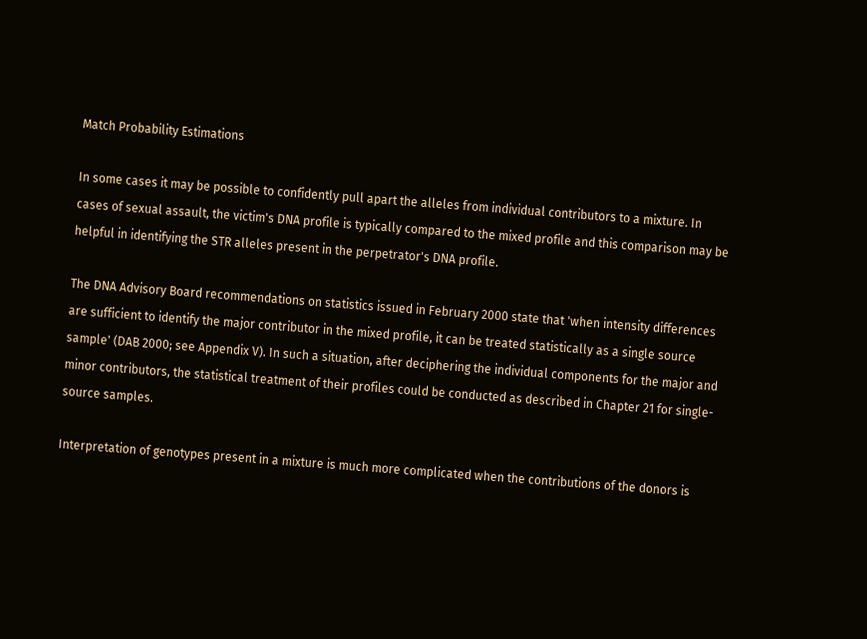Match Probability Estimations

In some cases it may be possible to confidently pull apart the alleles from individual contributors to a mixture. In cases of sexual assault, the victim's DNA profile is typically compared to the mixed profile and this comparison may be helpful in identifying the STR alleles present in the perpetrator's DNA profile.

The DNA Advisory Board recommendations on statistics issued in February 2000 state that 'when intensity differences are sufficient to identify the major contributor in the mixed profile, it can be treated statistically as a single source sample' (DAB 2000; see Appendix V). In such a situation, after deciphering the individual components for the major and minor contributors, the statistical treatment of their profiles could be conducted as described in Chapter 21 for single-source samples.

Interpretation of genotypes present in a mixture is much more complicated when the contributions of the donors is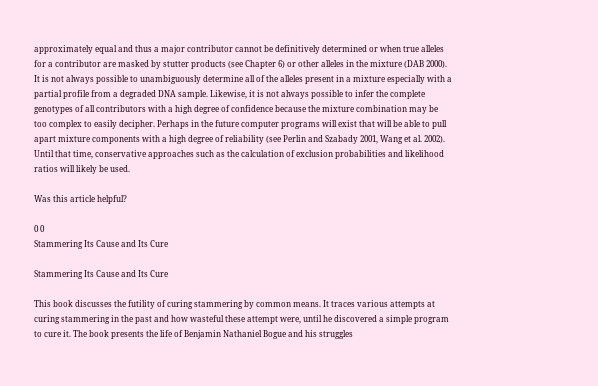approximately equal and thus a major contributor cannot be definitively determined or when true alleles for a contributor are masked by stutter products (see Chapter 6) or other alleles in the mixture (DAB 2000). It is not always possible to unambiguously determine all of the alleles present in a mixture especially with a partial profile from a degraded DNA sample. Likewise, it is not always possible to infer the complete genotypes of all contributors with a high degree of confidence because the mixture combination may be too complex to easily decipher. Perhaps in the future computer programs will exist that will be able to pull apart mixture components with a high degree of reliability (see Perlin and Szabady 2001, Wang et al. 2002). Until that time, conservative approaches such as the calculation of exclusion probabilities and likelihood ratios will likely be used.

Was this article helpful?

0 0
Stammering Its Cause and Its Cure

Stammering Its Cause and Its Cure

This book discusses the futility of curing stammering by common means. It traces various attempts at curing stammering in the past and how wasteful these attempt were, until he discovered a simple program to cure it. The book presents the life of Benjamin Nathaniel Bogue and his struggles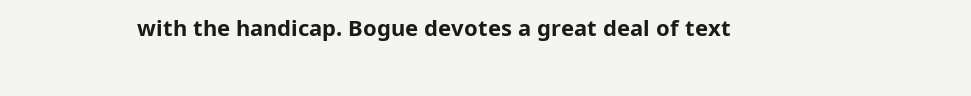with the handicap. Bogue devotes a great deal of text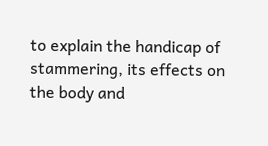to explain the handicap of stammering, its effects on the body and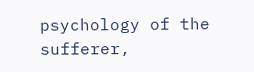psychology of the sufferer,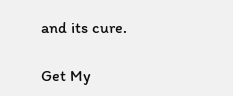and its cure.

Get My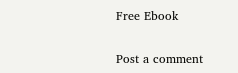Free Ebook

Post a comment